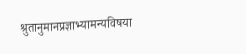श्रुतानुमानप्रज्ञाभ्यामन्यविषया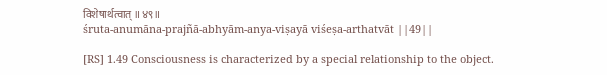विशेषार्थत्वात् ॥४९॥
śruta-anumāna-prajñā-abhyām-anya-viṣayā viśeṣa-arthatvāt ||49||

[RS] 1.49 Consciousness is characterized by a special relationship to the object.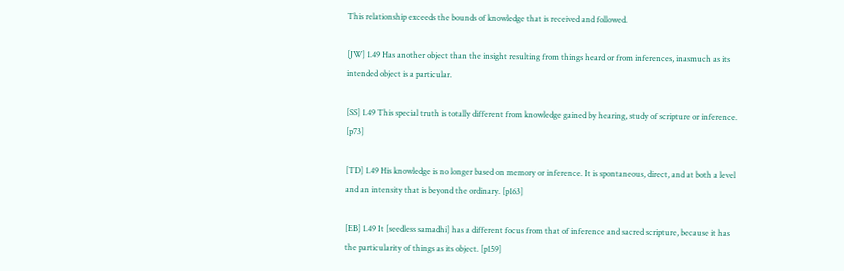This relationship exceeds the bounds of knowledge that is received and followed.

[JW] 1.49 Has another object than the insight resulting from things heard or from inferences, inasmuch as its intended object is a particular.

[SS] 1.49 This special truth is totally different from knowledge gained by hearing, study of scripture or inference. [p73]

[TD] 1.49 His knowledge is no longer based on memory or inference. It is spontaneous, direct, and at both a level and an intensity that is beyond the ordinary. [p163]

[EB] 1.49 It [seedless samadhi] has a different focus from that of inference and sacred scripture, because it has the particularity of things as its object. [p159]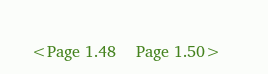<Page 1.48    Page 1.50>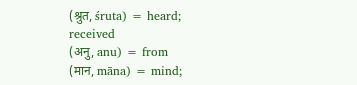(श्रुत, śruta) = heard; received
(अनु, anu) = from
(मान, māna) = mind;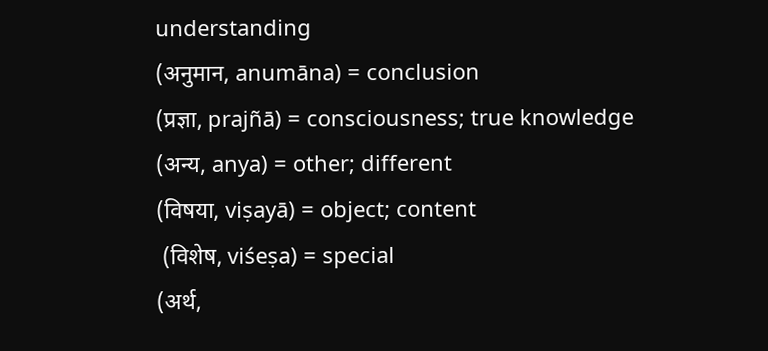understanding
(अनुमान, anumāna) = conclusion
(प्रज्ञा, prajñā) = consciousness; true knowledge
(अन्य, anya) = other; different
(विषया, viṣayā) = object; content
 (विशेष, viśeṣa) = special
(अर्थ,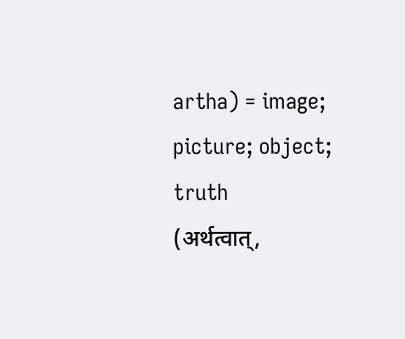artha) = image; picture; object; truth
(अर्थत्वात्,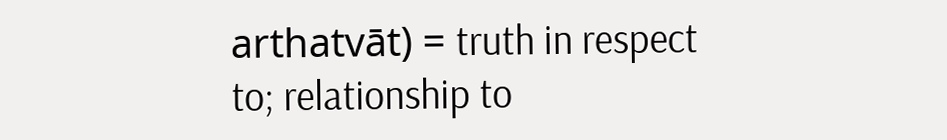arthatvāt) = truth in respect to; relationship to